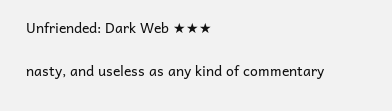Unfriended: Dark Web ★★★

nasty, and useless as any kind of commentary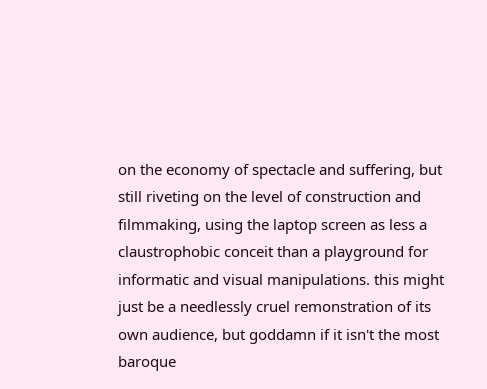on the economy of spectacle and suffering, but still riveting on the level of construction and filmmaking, using the laptop screen as less a claustrophobic conceit than a playground for informatic and visual manipulations. this might just be a needlessly cruel remonstration of its own audience, but goddamn if it isn't the most baroque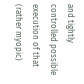and tightly controlled possible execution of that (rather myopic)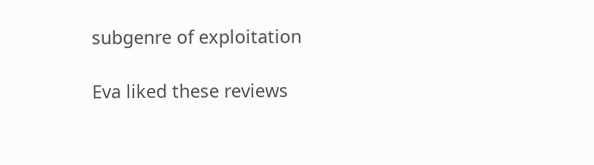subgenre of exploitation

Eva liked these reviews